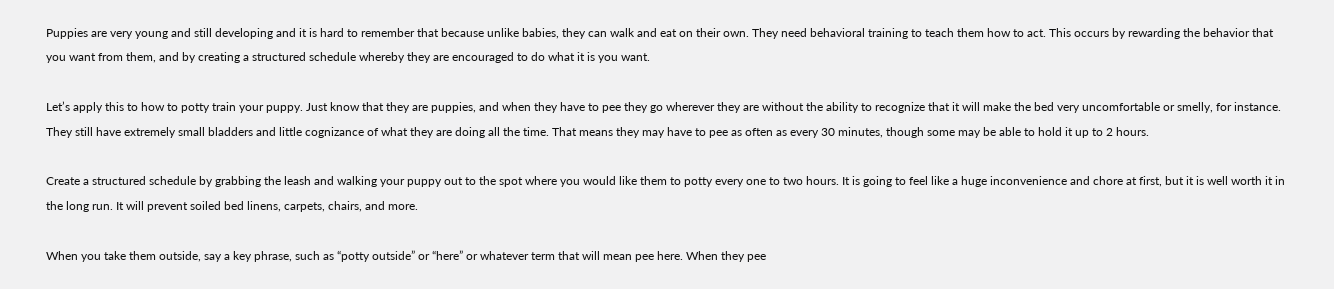Puppies are very young and still developing and it is hard to remember that because unlike babies, they can walk and eat on their own. They need behavioral training to teach them how to act. This occurs by rewarding the behavior that you want from them, and by creating a structured schedule whereby they are encouraged to do what it is you want.

Let’s apply this to how to potty train your puppy. Just know that they are puppies, and when they have to pee they go wherever they are without the ability to recognize that it will make the bed very uncomfortable or smelly, for instance. They still have extremely small bladders and little cognizance of what they are doing all the time. That means they may have to pee as often as every 30 minutes, though some may be able to hold it up to 2 hours.

Create a structured schedule by grabbing the leash and walking your puppy out to the spot where you would like them to potty every one to two hours. It is going to feel like a huge inconvenience and chore at first, but it is well worth it in the long run. It will prevent soiled bed linens, carpets, chairs, and more.

When you take them outside, say a key phrase, such as “potty outside” or “here” or whatever term that will mean pee here. When they pee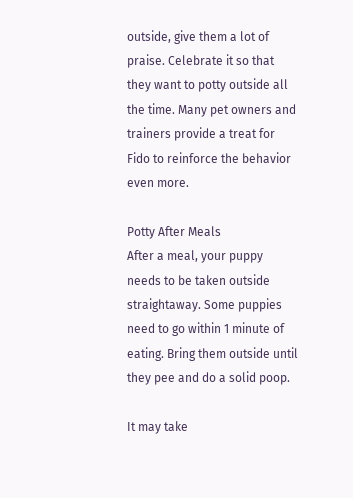outside, give them a lot of praise. Celebrate it so that they want to potty outside all the time. Many pet owners and trainers provide a treat for Fido to reinforce the behavior even more.

Potty After Meals
After a meal, your puppy needs to be taken outside straightaway. Some puppies need to go within 1 minute of eating. Bring them outside until they pee and do a solid poop.

It may take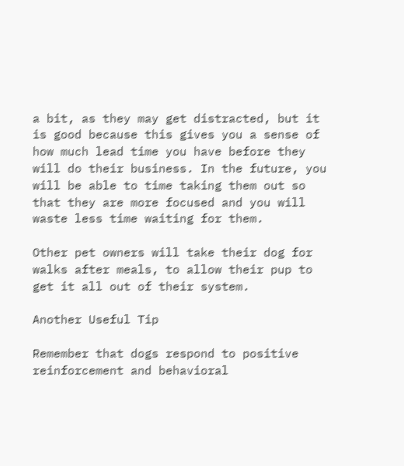a bit, as they may get distracted, but it is good because this gives you a sense of how much lead time you have before they will do their business. In the future, you will be able to time taking them out so that they are more focused and you will waste less time waiting for them.

Other pet owners will take their dog for walks after meals, to allow their pup to get it all out of their system.

Another Useful Tip

Remember that dogs respond to positive reinforcement and behavioral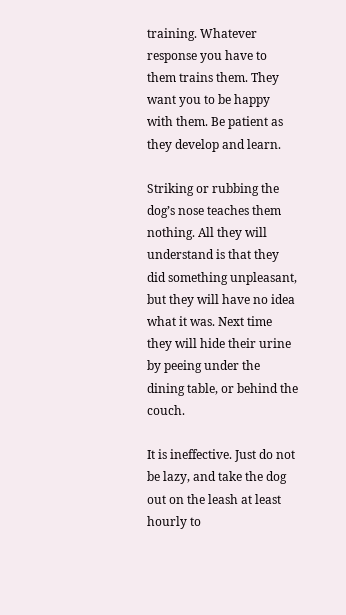training. Whatever response you have to them trains them. They want you to be happy with them. Be patient as they develop and learn.

Striking or rubbing the dog’s nose teaches them nothing. All they will understand is that they did something unpleasant, but they will have no idea what it was. Next time they will hide their urine by peeing under the dining table, or behind the couch.

It is ineffective. Just do not be lazy, and take the dog out on the leash at least hourly to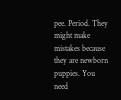pee. Period. They might make mistakes because they are newborn puppies. You need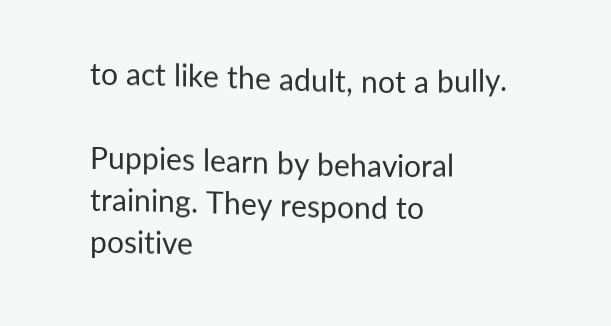to act like the adult, not a bully.

Puppies learn by behavioral training. They respond to positive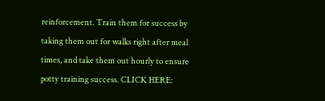reinforcement. Train them for success by taking them out for walks right after meal times, and take them out hourly to ensure potty training success. CLICK HERE: